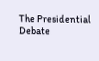The Presidential Debate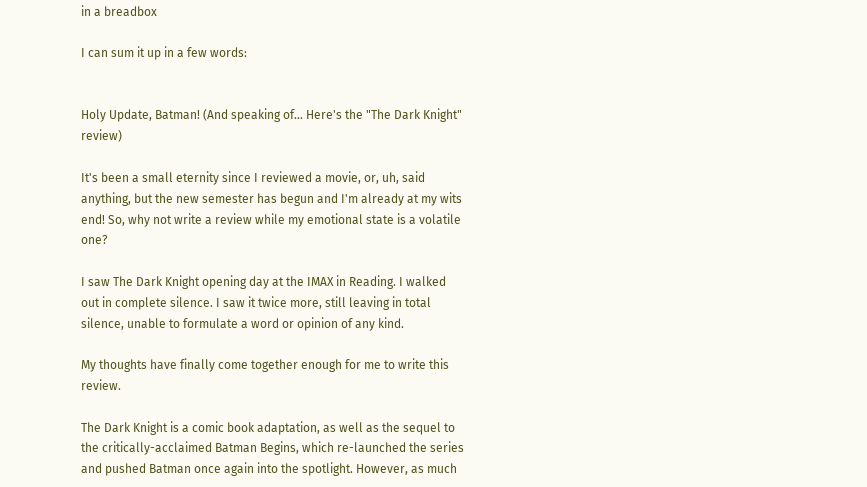in a breadbox

I can sum it up in a few words:


Holy Update, Batman! (And speaking of... Here's the "The Dark Knight" review)

It's been a small eternity since I reviewed a movie, or, uh, said anything, but the new semester has begun and I'm already at my wits end! So, why not write a review while my emotional state is a volatile one?

I saw The Dark Knight opening day at the IMAX in Reading. I walked out in complete silence. I saw it twice more, still leaving in total silence, unable to formulate a word or opinion of any kind.

My thoughts have finally come together enough for me to write this review.

The Dark Knight is a comic book adaptation, as well as the sequel to the critically-acclaimed Batman Begins, which re-launched the series and pushed Batman once again into the spotlight. However, as much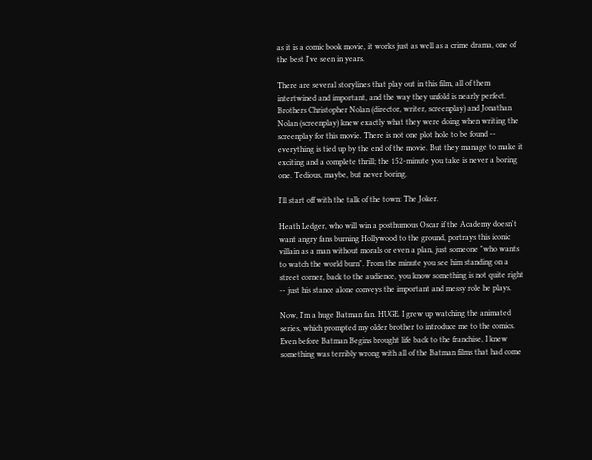as it is a comic book movie, it works just as well as a crime drama, one of the best I've seen in years.

There are several storylines that play out in this film, all of them intertwined and important, and the way they unfold is nearly perfect. Brothers Christopher Nolan (director, writer, screenplay) and Jonathan Nolan (screenplay) knew exactly what they were doing when writing the screenplay for this movie. There is not one plot hole to be found -- everything is tied up by the end of the movie. But they manage to make it exciting and a complete thrill; the 152-minute you take is never a boring one. Tedious, maybe, but never boring.

I'll start off with the talk of the town: The Joker.

Heath Ledger, who will win a posthumous Oscar if the Academy doesn't want angry fans burning Hollywood to the ground, portrays this iconic villain as a man without morals or even a plan, just someone "who wants to watch the world burn". From the minute you see him standing on a street corner, back to the audience, you know something is not quite right -- just his stance alone conveys the important and messy role he plays.

Now, I'm a huge Batman fan. HUGE. I grew up watching the animated series, which prompted my older brother to introduce me to the comics. Even before Batman Begins brought life back to the franchise, I knew something was terribly wrong with all of the Batman films that had come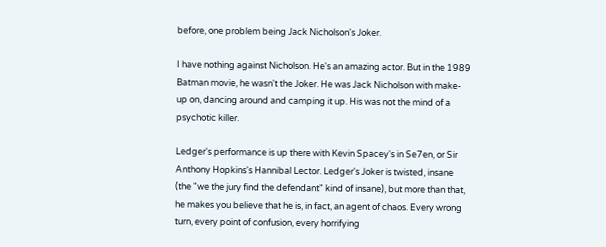before, one problem being Jack Nicholson's Joker.

I have nothing against Nicholson. He's an amazing actor. But in the 1989 Batman movie, he wasn't the Joker. He was Jack Nicholson with make-up on, dancing around and camping it up. His was not the mind of a psychotic killer.

Ledger's performance is up there with Kevin Spacey's in Se7en, or Sir Anthony Hopkins's Hannibal Lector. Ledger's Joker is twisted, insane (the "we the jury find the defendant" kind of insane), but more than that, he makes you believe that he is, in fact, an agent of chaos. Every wrong turn, every point of confusion, every horrifying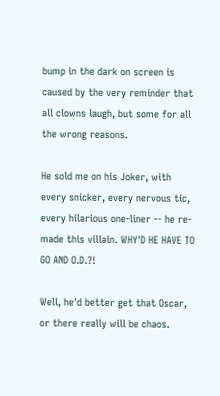bump in the dark on screen is caused by the very reminder that all clowns laugh, but some for all the wrong reasons.

He sold me on his Joker, with every snicker, every nervous tic, every hilarious one-liner -- he re-made this villain. WHY'D HE HAVE TO GO AND O.D.?!

Well, he'd better get that Oscar, or there really will be chaos.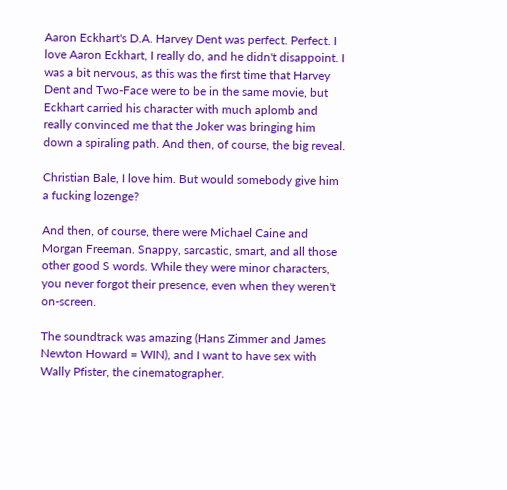Aaron Eckhart's D.A. Harvey Dent was perfect. Perfect. I love Aaron Eckhart, I really do, and he didn't disappoint. I was a bit nervous, as this was the first time that Harvey Dent and Two-Face were to be in the same movie, but Eckhart carried his character with much aplomb and really convinced me that the Joker was bringing him down a spiraling path. And then, of course, the big reveal.

Christian Bale, I love him. But would somebody give him a fucking lozenge?

And then, of course, there were Michael Caine and Morgan Freeman. Snappy, sarcastic, smart, and all those other good S words. While they were minor characters, you never forgot their presence, even when they weren't on-screen.

The soundtrack was amazing (Hans Zimmer and James Newton Howard = WIN), and I want to have sex with Wally Pfister, the cinematographer.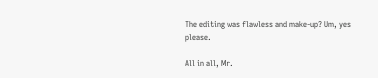The editing was flawless and make-up? Um, yes please.

All in all, Mr.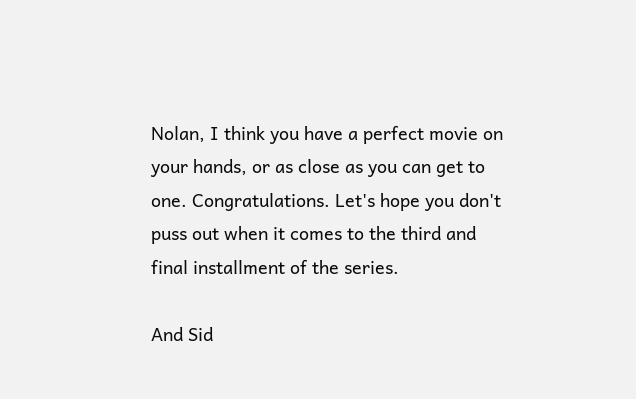Nolan, I think you have a perfect movie on your hands, or as close as you can get to one. Congratulations. Let's hope you don't puss out when it comes to the third and final installment of the series.

And Sid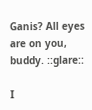Ganis? All eyes are on you, buddy. ::glare::

I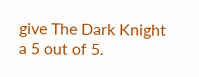give The Dark Knight a 5 out of 5.